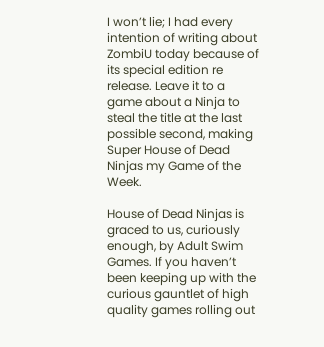I won’t lie; I had every intention of writing about ZombiU today because of its special edition re release. Leave it to a game about a Ninja to steal the title at the last possible second, making Super House of Dead Ninjas my Game of the Week.

House of Dead Ninjas is graced to us, curiously enough, by Adult Swim Games. If you haven’t been keeping up with the curious gauntlet of high quality games rolling out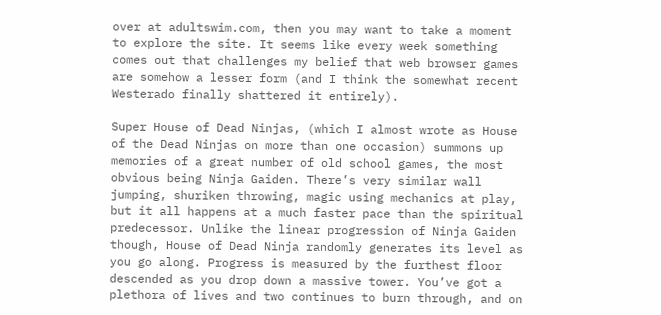over at adultswim.com, then you may want to take a moment to explore the site. It seems like every week something comes out that challenges my belief that web browser games are somehow a lesser form (and I think the somewhat recent Westerado finally shattered it entirely).

Super House of Dead Ninjas, (which I almost wrote as House of the Dead Ninjas on more than one occasion) summons up memories of a great number of old school games, the most obvious being Ninja Gaiden. There’s very similar wall jumping, shuriken throwing, magic using mechanics at play, but it all happens at a much faster pace than the spiritual predecessor. Unlike the linear progression of Ninja Gaiden though, House of Dead Ninja randomly generates its level as you go along. Progress is measured by the furthest floor descended as you drop down a massive tower. You’ve got a plethora of lives and two continues to burn through, and on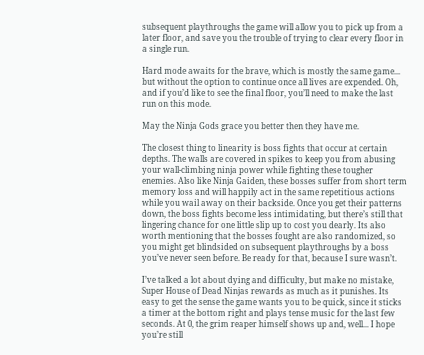subsequent playthroughs the game will allow you to pick up from a later floor, and save you the trouble of trying to clear every floor in a single run.

Hard mode awaits for the brave, which is mostly the same game... but without the option to continue once all lives are expended. Oh, and if you’d like to see the final floor, you’ll need to make the last run on this mode.

May the Ninja Gods grace you better then they have me.

The closest thing to linearity is boss fights that occur at certain depths. The walls are covered in spikes to keep you from abusing your wall-climbing ninja power while fighting these tougher enemies. Also like Ninja Gaiden, these bosses suffer from short term memory loss and will happily act in the same repetitious actions while you wail away on their backside. Once you get their patterns down, the boss fights become less intimidating, but there’s still that lingering chance for one little slip up to cost you dearly. Its also worth mentioning that the bosses fought are also randomized, so you might get blindsided on subsequent playthroughs by a boss you’ve never seen before. Be ready for that, because I sure wasn’t.

I’ve talked a lot about dying and difficulty, but make no mistake, Super House of Dead Ninjas rewards as much as it punishes. Its easy to get the sense the game wants you to be quick, since it sticks a timer at the bottom right and plays tense music for the last few seconds. At 0, the grim reaper himself shows up and, well... I hope you’re still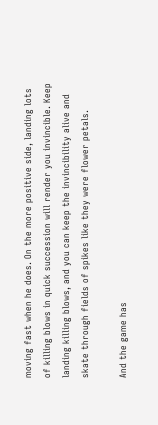moving fast when he does. On the more positive side, landing lots of killing blows in quick succession will render you invincible. Keep landing killing blows, and you can keep the invincibility alive and skate through fields of spikes like they were flower petals.

And the game has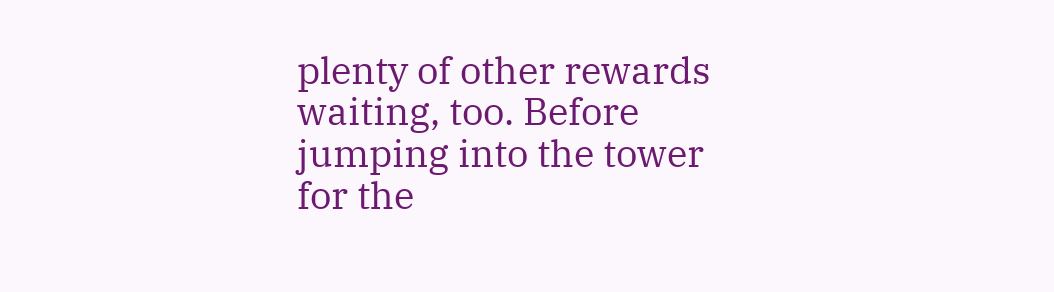plenty of other rewards waiting, too. Before jumping into the tower for the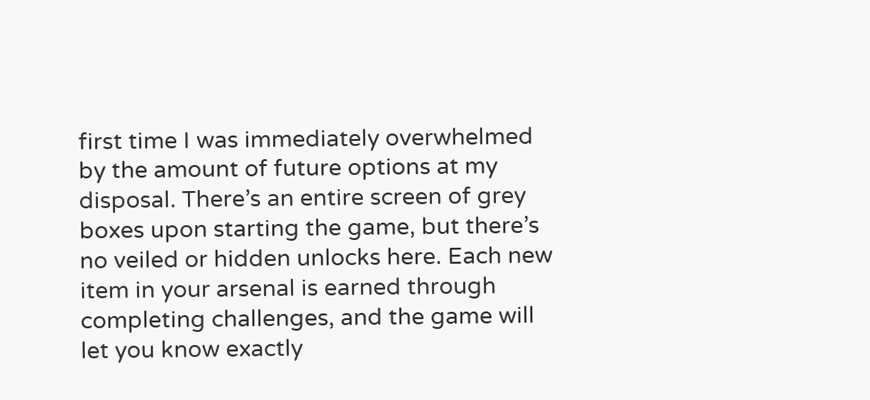first time I was immediately overwhelmed by the amount of future options at my disposal. There’s an entire screen of grey boxes upon starting the game, but there’s no veiled or hidden unlocks here. Each new item in your arsenal is earned through completing challenges, and the game will let you know exactly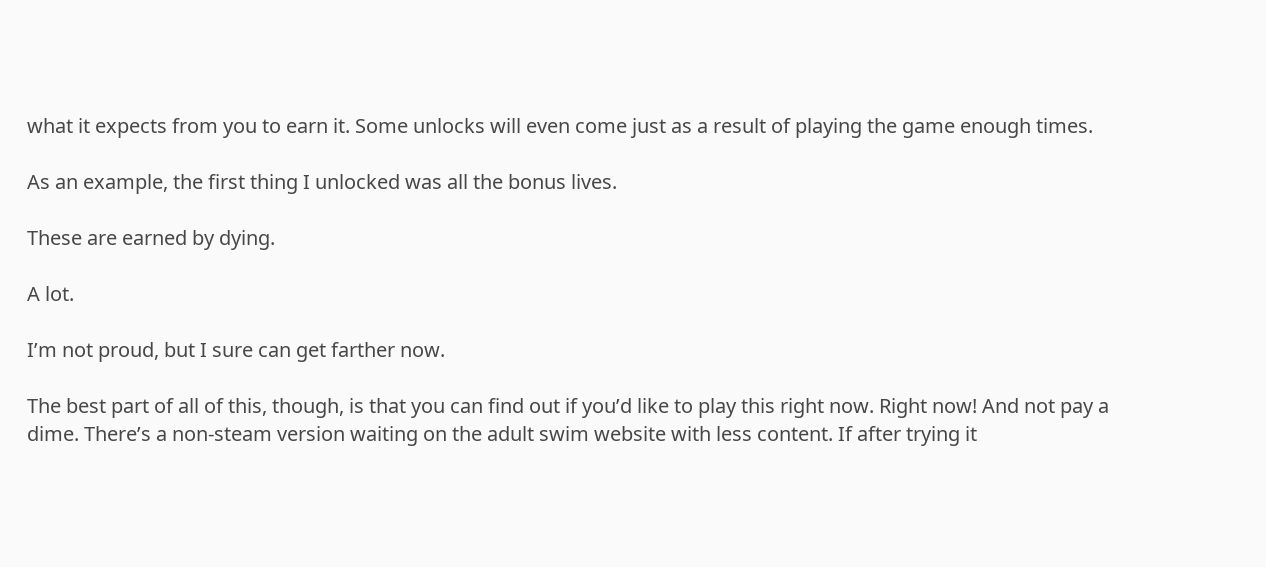what it expects from you to earn it. Some unlocks will even come just as a result of playing the game enough times.

As an example, the first thing I unlocked was all the bonus lives.

These are earned by dying.

A lot.

I’m not proud, but I sure can get farther now.

The best part of all of this, though, is that you can find out if you’d like to play this right now. Right now! And not pay a dime. There’s a non-steam version waiting on the adult swim website with less content. If after trying it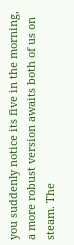you suddenly notice its five in the morning, a more robust version awaits both of us on steam. The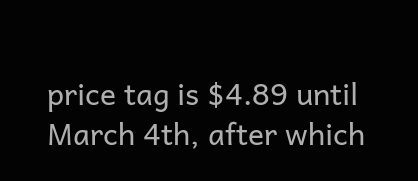price tag is $4.89 until March 4th, after which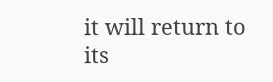it will return to its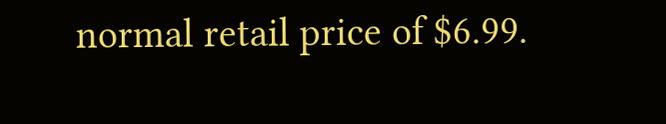normal retail price of $6.99.